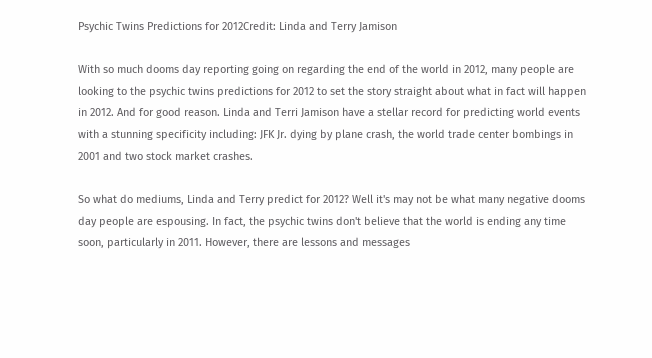Psychic Twins Predictions for 2012Credit: Linda and Terry Jamison

With so much dooms day reporting going on regarding the end of the world in 2012, many people are looking to the psychic twins predictions for 2012 to set the story straight about what in fact will happen in 2012. And for good reason. Linda and Terri Jamison have a stellar record for predicting world events with a stunning specificity including: JFK Jr. dying by plane crash, the world trade center bombings in 2001 and two stock market crashes.

So what do mediums, Linda and Terry predict for 2012? Well it's may not be what many negative dooms day people are espousing. In fact, the psychic twins don't believe that the world is ending any time soon, particularly in 2011. However, there are lessons and messages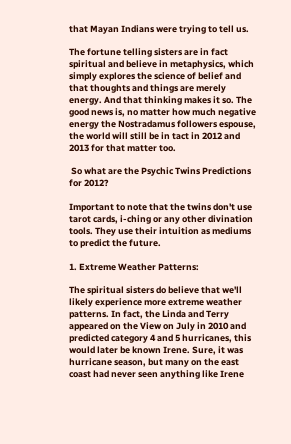that Mayan Indians were trying to tell us.

The fortune telling sisters are in fact spiritual and believe in metaphysics, which simply explores the science of belief and that thoughts and things are merely energy. And that thinking makes it so. The good news is, no matter how much negative energy the Nostradamus followers espouse, the world will still be in tact in 2012 and 2013 for that matter too.

 So what are the Psychic Twins Predictions for 2012?

Important to note that the twins don't use tarot cards, i-ching or any other divination tools. They use their intuition as mediums to predict the future.

1. Extreme Weather Patterns:

The spiritual sisters do believe that we'll likely experience more extreme weather patterns. In fact, the Linda and Terry appeared on the View on July in 2010 and predicted category 4 and 5 hurricanes, this would later be known Irene. Sure, it was hurricane season, but many on the east coast had never seen anything like Irene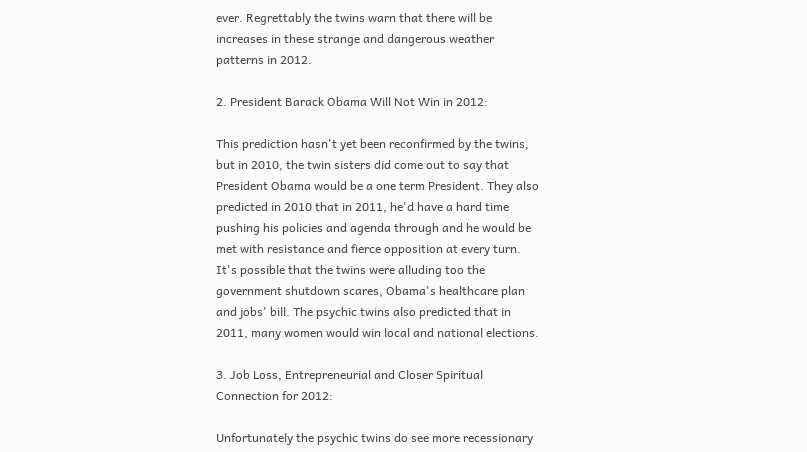ever. Regrettably the twins warn that there will be increases in these strange and dangerous weather patterns in 2012.

2. President Barack Obama Will Not Win in 2012:

This prediction hasn't yet been reconfirmed by the twins, but in 2010, the twin sisters did come out to say that President Obama would be a one term President. They also predicted in 2010 that in 2011, he'd have a hard time pushing his policies and agenda through and he would be met with resistance and fierce opposition at every turn. It's possible that the twins were alluding too the government shutdown scares, Obama's healthcare plan and jobs' bill. The psychic twins also predicted that in 2011, many women would win local and national elections.

3. Job Loss, Entrepreneurial and Closer Spiritual Connection for 2012:

Unfortunately the psychic twins do see more recessionary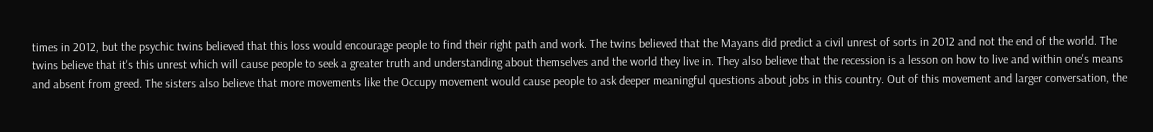times in 2012, but the psychic twins believed that this loss would encourage people to find their right path and work. The twins believed that the Mayans did predict a civil unrest of sorts in 2012 and not the end of the world. The twins believe that it's this unrest which will cause people to seek a greater truth and understanding about themselves and the world they live in. They also believe that the recession is a lesson on how to live and within one's means and absent from greed. The sisters also believe that more movements like the Occupy movement would cause people to ask deeper meaningful questions about jobs in this country. Out of this movement and larger conversation, the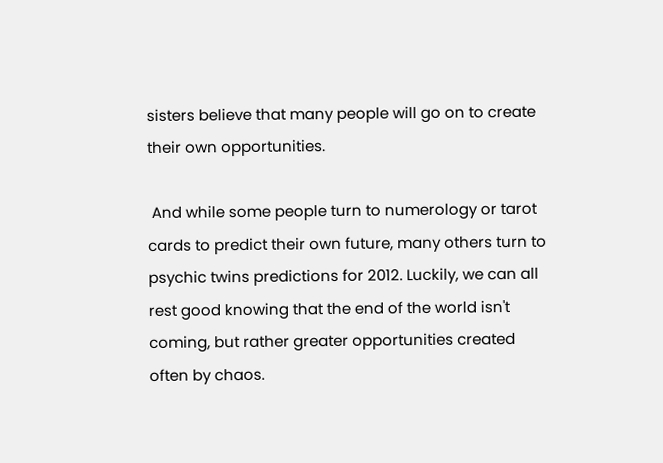sisters believe that many people will go on to create their own opportunities.

 And while some people turn to numerology or tarot cards to predict their own future, many others turn to psychic twins predictions for 2012. Luckily, we can all rest good knowing that the end of the world isn't coming, but rather greater opportunities created often by chaos.